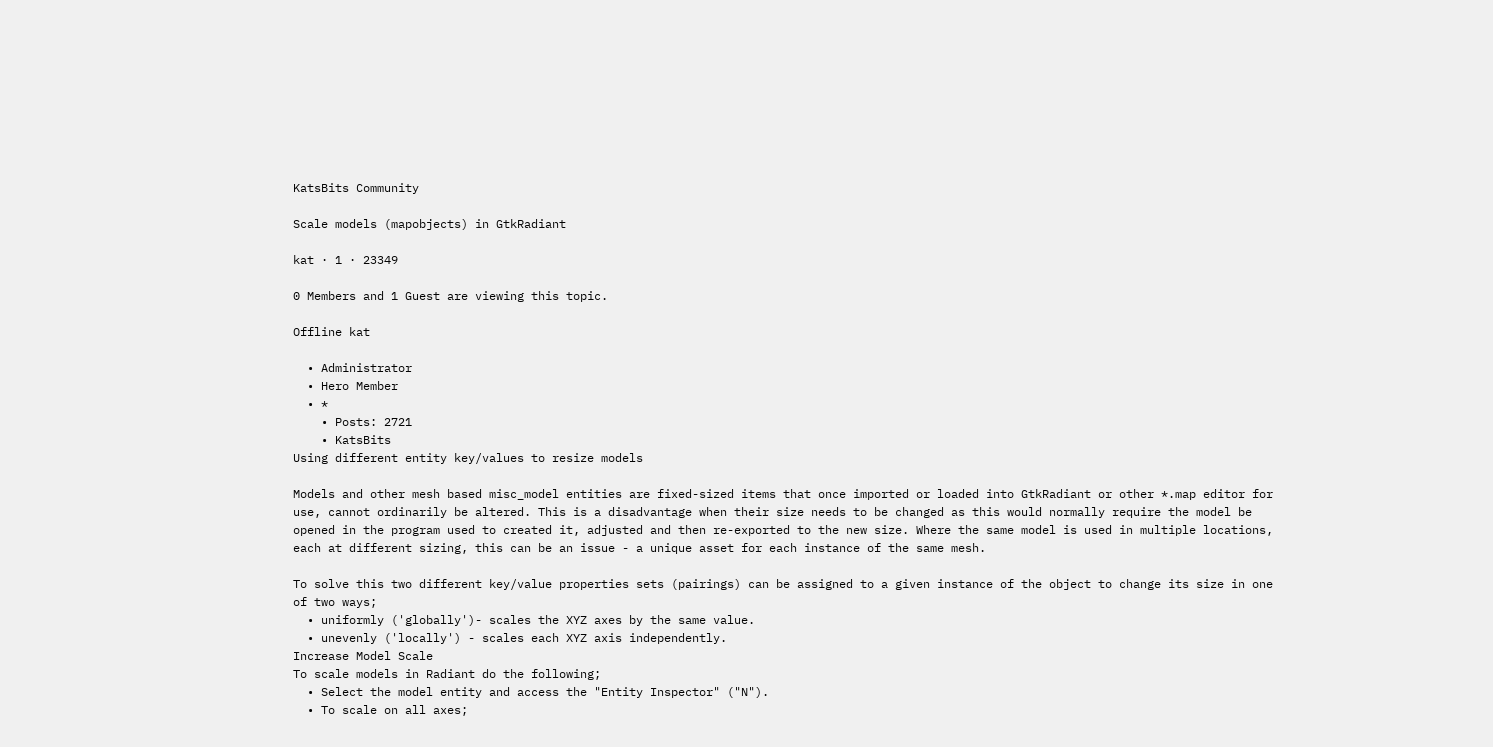KatsBits Community

Scale models (mapobjects) in GtkRadiant

kat · 1 · 23349

0 Members and 1 Guest are viewing this topic.

Offline kat

  • Administrator
  • Hero Member
  • *
    • Posts: 2721
    • KatsBits
Using different entity key/values to resize models

Models and other mesh based misc_model entities are fixed-sized items that once imported or loaded into GtkRadiant or other *.map editor for use, cannot ordinarily be altered. This is a disadvantage when their size needs to be changed as this would normally require the model be opened in the program used to created it, adjusted and then re-exported to the new size. Where the same model is used in multiple locations, each at different sizing, this can be an issue - a unique asset for each instance of the same mesh.

To solve this two different key/value properties sets (pairings) can be assigned to a given instance of the object to change its size in one of two ways;
  • uniformly ('globally')- scales the XYZ axes by the same value.
  • unevenly ('locally') - scales each XYZ axis independently.
Increase Model Scale
To scale models in Radiant do the following;
  • Select the model entity and access the "Entity Inspector" ("N").
  • To scale on all axes;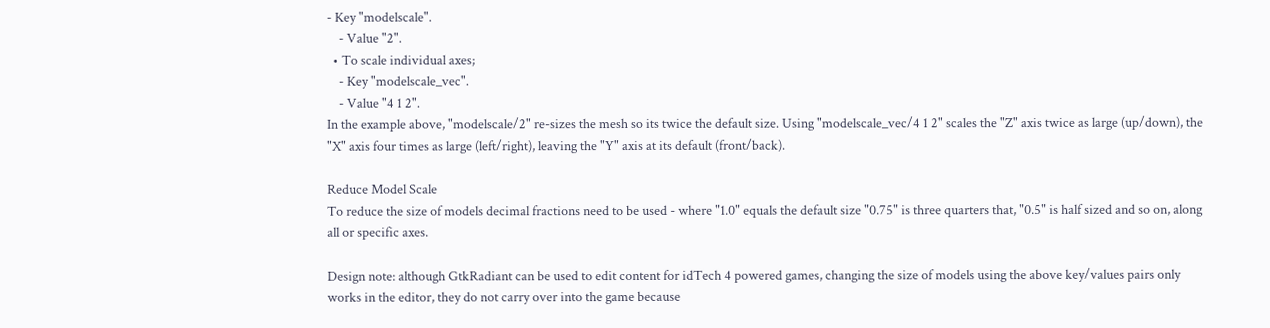- Key "modelscale".
    - Value "2".
  • To scale individual axes;
    - Key "modelscale_vec".
    - Value "4 1 2".
In the example above, "modelscale/2" re-sizes the mesh so its twice the default size. Using "modelscale_vec/4 1 2" scales the "Z" axis twice as large (up/down), the "X" axis four times as large (left/right), leaving the "Y" axis at its default (front/back).

Reduce Model Scale
To reduce the size of models decimal fractions need to be used - where "1.0" equals the default size "0.75" is three quarters that, "0.5" is half sized and so on, along all or specific axes.

Design note: although GtkRadiant can be used to edit content for idTech 4 powered games, changing the size of models using the above key/values pairs only works in the editor, they do not carry over into the game because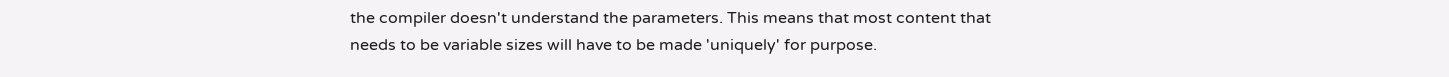the compiler doesn't understand the parameters. This means that most content that needs to be variable sizes will have to be made 'uniquely' for purpose.